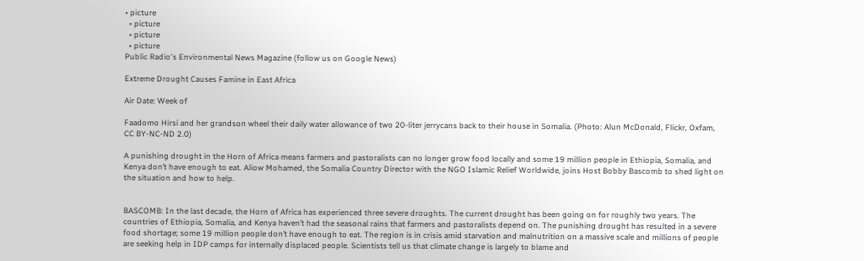• picture
  • picture
  • picture
  • picture
Public Radio's Environmental News Magazine (follow us on Google News)

Extreme Drought Causes Famine in East Africa

Air Date: Week of

Faadomo Hirsi and her grandson wheel their daily water allowance of two 20-liter jerrycans back to their house in Somalia. (Photo: Alun McDonald, Flickr, Oxfam, CC BY-NC-ND 2.0)

A punishing drought in the Horn of Africa means farmers and pastoralists can no longer grow food locally and some 19 million people in Ethiopia, Somalia, and Kenya don’t have enough to eat. Aliow Mohamed, the Somalia Country Director with the NGO Islamic Relief Worldwide, joins Host Bobby Bascomb to shed light on the situation and how to help.


BASCOMB: In the last decade, the Horn of Africa has experienced three severe droughts. The current drought has been going on for roughly two years. The countries of Ethiopia, Somalia, and Kenya haven’t had the seasonal rains that farmers and pastoralists depend on. The punishing drought has resulted in a severe food shortage; some 19 million people don’t have enough to eat. The region is in crisis amid starvation and malnutrition on a massive scale and millions of people are seeking help in IDP camps for internally displaced people. Scientists tell us that climate change is largely to blame and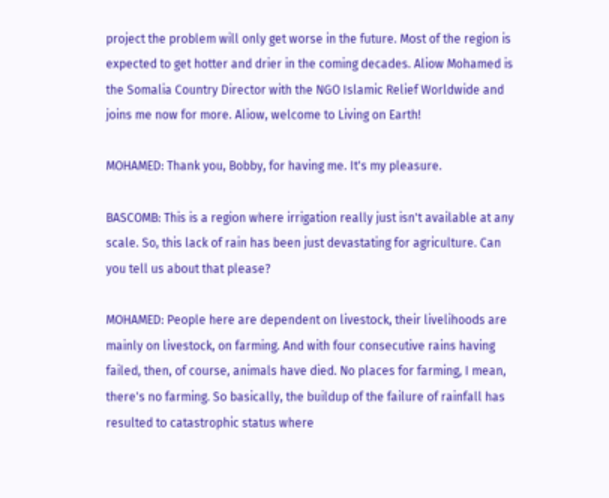project the problem will only get worse in the future. Most of the region is expected to get hotter and drier in the coming decades. Aliow Mohamed is the Somalia Country Director with the NGO Islamic Relief Worldwide and joins me now for more. Aliow, welcome to Living on Earth!

MOHAMED: Thank you, Bobby, for having me. It's my pleasure.

BASCOMB: This is a region where irrigation really just isn't available at any scale. So, this lack of rain has been just devastating for agriculture. Can you tell us about that please?

MOHAMED: People here are dependent on livestock, their livelihoods are mainly on livestock, on farming. And with four consecutive rains having failed, then, of course, animals have died. No places for farming, I mean, there's no farming. So basically, the buildup of the failure of rainfall has resulted to catastrophic status where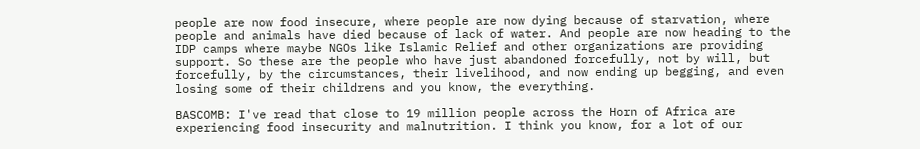people are now food insecure, where people are now dying because of starvation, where people and animals have died because of lack of water. And people are now heading to the IDP camps where maybe NGOs like Islamic Relief and other organizations are providing support. So these are the people who have just abandoned forcefully, not by will, but forcefully, by the circumstances, their livelihood, and now ending up begging, and even losing some of their childrens and you know, the everything.

BASCOMB: I've read that close to 19 million people across the Horn of Africa are experiencing food insecurity and malnutrition. I think you know, for a lot of our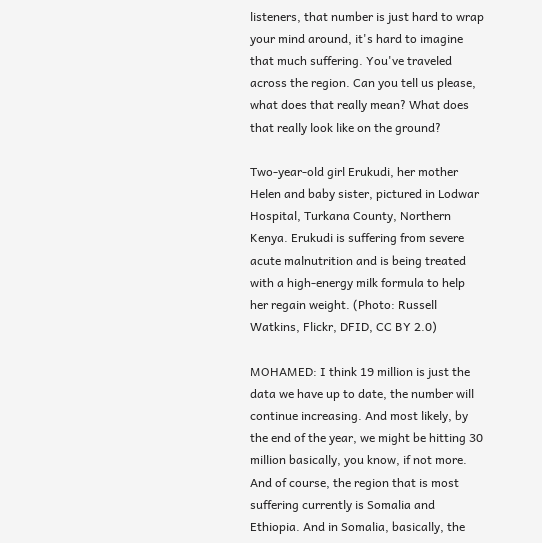listeners, that number is just hard to wrap your mind around, it's hard to imagine that much suffering. You've traveled across the region. Can you tell us please, what does that really mean? What does that really look like on the ground?

Two-year-old girl Erukudi, her mother Helen and baby sister, pictured in Lodwar Hospital, Turkana County, Northern Kenya. Erukudi is suffering from severe acute malnutrition and is being treated with a high-energy milk formula to help her regain weight. (Photo: Russell Watkins, Flickr, DFID, CC BY 2.0)

MOHAMED: I think 19 million is just the data we have up to date, the number will continue increasing. And most likely, by the end of the year, we might be hitting 30 million basically, you know, if not more. And of course, the region that is most suffering currently is Somalia and Ethiopia. And in Somalia, basically, the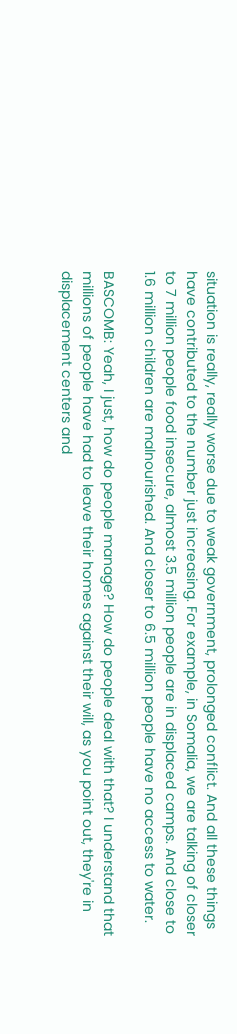situation is really, really worse due to weak government, prolonged conflict. And all these things have contributed to the number just increasing. For example, in Somalia, we are talking of closer to 7 million people food insecure, almost 3.5 million people are in displaced camps. And close to 1.6 million children are malnourished. And closer to 6.5 million people have no access to water.

BASCOMB: Yeah, I just, how do people manage? How do people deal with that? I understand that millions of people have had to leave their homes against their will, as you point out, they're in displacement centers and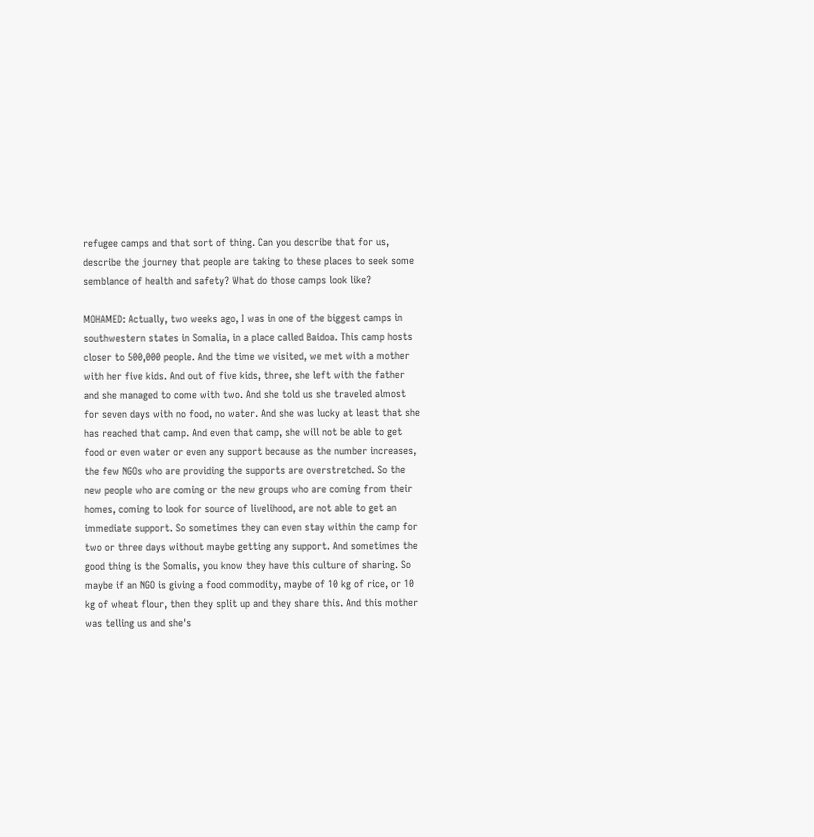refugee camps and that sort of thing. Can you describe that for us, describe the journey that people are taking to these places to seek some semblance of health and safety? What do those camps look like?

MOHAMED: Actually, two weeks ago, I was in one of the biggest camps in southwestern states in Somalia, in a place called Baidoa. This camp hosts closer to 500,000 people. And the time we visited, we met with a mother with her five kids. And out of five kids, three, she left with the father and she managed to come with two. And she told us she traveled almost for seven days with no food, no water. And she was lucky at least that she has reached that camp. And even that camp, she will not be able to get food or even water or even any support because as the number increases, the few NGOs who are providing the supports are overstretched. So the new people who are coming or the new groups who are coming from their homes, coming to look for source of livelihood, are not able to get an immediate support. So sometimes they can even stay within the camp for two or three days without maybe getting any support. And sometimes the good thing is the Somalis, you know they have this culture of sharing. So maybe if an NGO is giving a food commodity, maybe of 10 kg of rice, or 10 kg of wheat flour, then they split up and they share this. And this mother was telling us and she's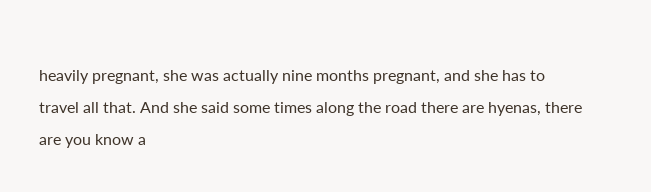heavily pregnant, she was actually nine months pregnant, and she has to travel all that. And she said some times along the road there are hyenas, there are you know a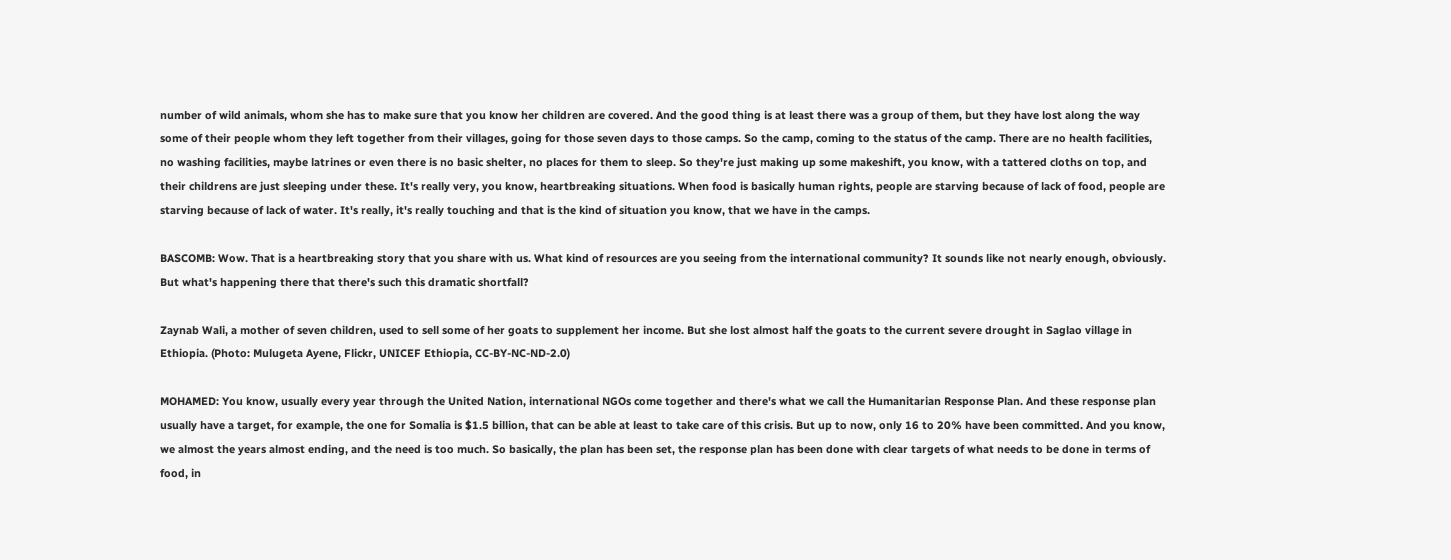number of wild animals, whom she has to make sure that you know her children are covered. And the good thing is at least there was a group of them, but they have lost along the way some of their people whom they left together from their villages, going for those seven days to those camps. So the camp, coming to the status of the camp. There are no health facilities, no washing facilities, maybe latrines or even there is no basic shelter, no places for them to sleep. So they're just making up some makeshift, you know, with a tattered cloths on top, and their childrens are just sleeping under these. It's really very, you know, heartbreaking situations. When food is basically human rights, people are starving because of lack of food, people are starving because of lack of water. It's really, it's really touching and that is the kind of situation you know, that we have in the camps.

BASCOMB: Wow. That is a heartbreaking story that you share with us. What kind of resources are you seeing from the international community? It sounds like not nearly enough, obviously. But what's happening there that there's such this dramatic shortfall?

Zaynab Wali, a mother of seven children, used to sell some of her goats to supplement her income. But she lost almost half the goats to the current severe drought in Saglao village in Ethiopia. (Photo: Mulugeta Ayene, Flickr, UNICEF Ethiopia, CC-BY-NC-ND-2.0)

MOHAMED: You know, usually every year through the United Nation, international NGOs come together and there's what we call the Humanitarian Response Plan. And these response plan usually have a target, for example, the one for Somalia is $1.5 billion, that can be able at least to take care of this crisis. But up to now, only 16 to 20% have been committed. And you know, we almost the years almost ending, and the need is too much. So basically, the plan has been set, the response plan has been done with clear targets of what needs to be done in terms of food, in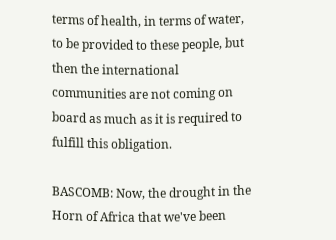terms of health, in terms of water, to be provided to these people, but then the international communities are not coming on board as much as it is required to fulfill this obligation.

BASCOMB: Now, the drought in the Horn of Africa that we've been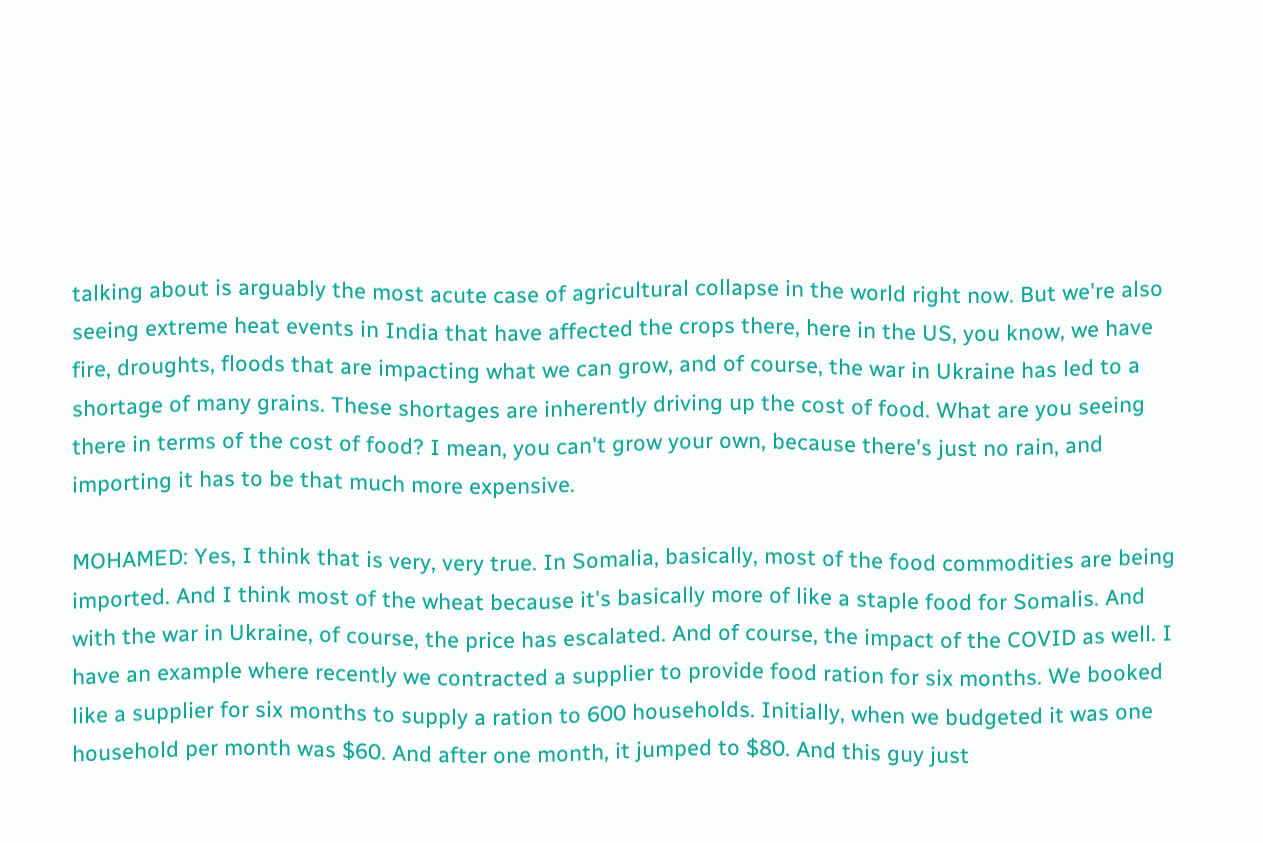talking about is arguably the most acute case of agricultural collapse in the world right now. But we're also seeing extreme heat events in India that have affected the crops there, here in the US, you know, we have fire, droughts, floods that are impacting what we can grow, and of course, the war in Ukraine has led to a shortage of many grains. These shortages are inherently driving up the cost of food. What are you seeing there in terms of the cost of food? I mean, you can't grow your own, because there's just no rain, and importing it has to be that much more expensive.

MOHAMED: Yes, I think that is very, very true. In Somalia, basically, most of the food commodities are being imported. And I think most of the wheat because it's basically more of like a staple food for Somalis. And with the war in Ukraine, of course, the price has escalated. And of course, the impact of the COVID as well. I have an example where recently we contracted a supplier to provide food ration for six months. We booked like a supplier for six months to supply a ration to 600 households. Initially, when we budgeted it was one household per month was $60. And after one month, it jumped to $80. And this guy just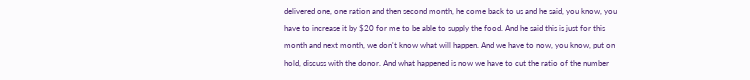delivered one, one ration and then second month, he come back to us and he said, you know, you have to increase it by $20 for me to be able to supply the food. And he said this is just for this month and next month, we don't know what will happen. And we have to now, you know, put on hold, discuss with the donor. And what happened is now we have to cut the ratio of the number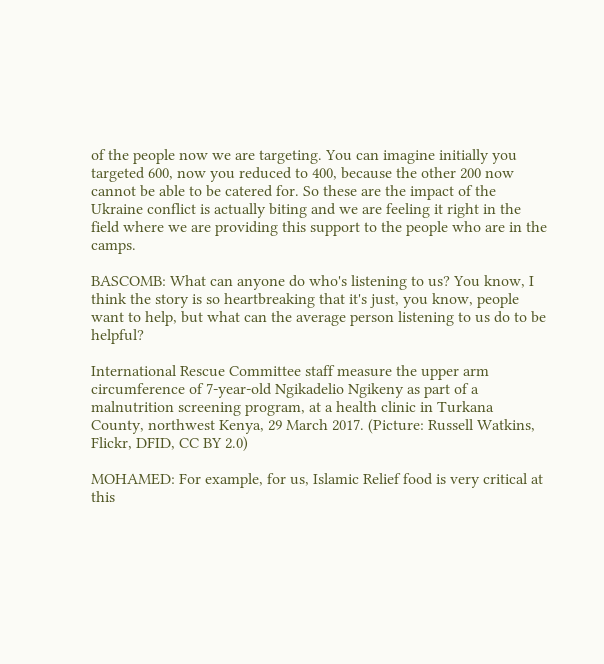of the people now we are targeting. You can imagine initially you targeted 600, now you reduced to 400, because the other 200 now cannot be able to be catered for. So these are the impact of the Ukraine conflict is actually biting and we are feeling it right in the field where we are providing this support to the people who are in the camps.

BASCOMB: What can anyone do who's listening to us? You know, I think the story is so heartbreaking that it's just, you know, people want to help, but what can the average person listening to us do to be helpful?

International Rescue Committee staff measure the upper arm circumference of 7-year-old Ngikadelio Ngikeny as part of a malnutrition screening program, at a health clinic in Turkana County, northwest Kenya, 29 March 2017. (Picture: Russell Watkins, Flickr, DFID, CC BY 2.0)

MOHAMED: For example, for us, Islamic Relief food is very critical at this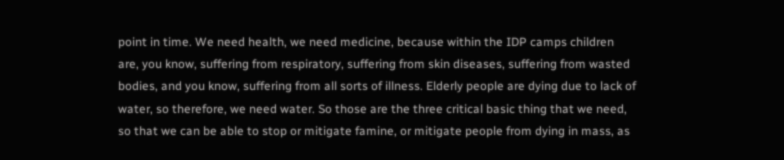point in time. We need health, we need medicine, because within the IDP camps children are, you know, suffering from respiratory, suffering from skin diseases, suffering from wasted bodies, and you know, suffering from all sorts of illness. Elderly people are dying due to lack of water, so therefore, we need water. So those are the three critical basic thing that we need, so that we can be able to stop or mitigate famine, or mitigate people from dying in mass, as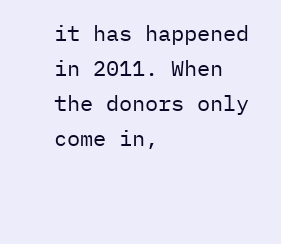it has happened in 2011. When the donors only come in,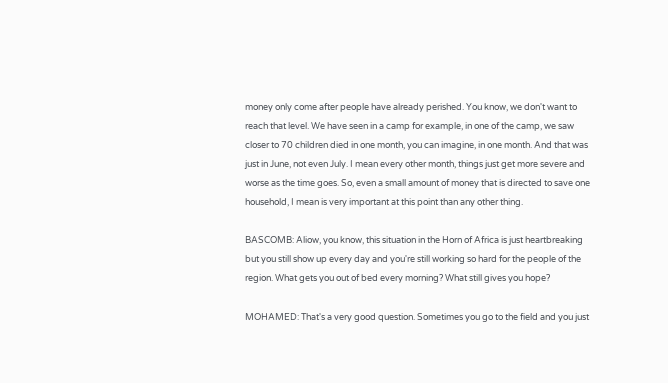money only come after people have already perished. You know, we don't want to reach that level. We have seen in a camp for example, in one of the camp, we saw closer to 70 children died in one month, you can imagine, in one month. And that was just in June, not even July. I mean every other month, things just get more severe and worse as the time goes. So, even a small amount of money that is directed to save one household, I mean is very important at this point than any other thing.

BASCOMB: Aliow, you know, this situation in the Horn of Africa is just heartbreaking but you still show up every day and you're still working so hard for the people of the region. What gets you out of bed every morning? What still gives you hope?

MOHAMED: That's a very good question. Sometimes you go to the field and you just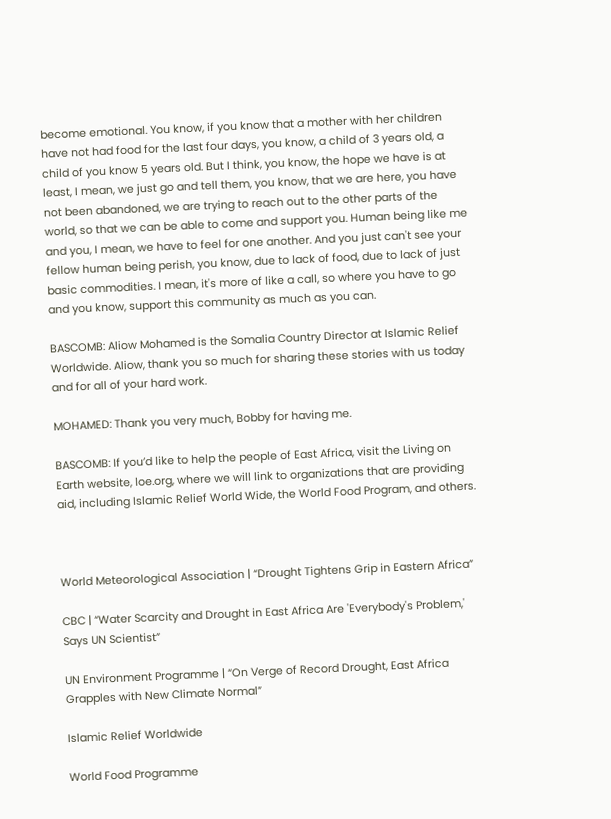become emotional. You know, if you know that a mother with her children have not had food for the last four days, you know, a child of 3 years old, a child of you know 5 years old. But I think, you know, the hope we have is at least, I mean, we just go and tell them, you know, that we are here, you have not been abandoned, we are trying to reach out to the other parts of the world, so that we can be able to come and support you. Human being like me and you, I mean, we have to feel for one another. And you just can't see your fellow human being perish, you know, due to lack of food, due to lack of just basic commodities. I mean, it's more of like a call, so where you have to go and you know, support this community as much as you can.

BASCOMB: Aliow Mohamed is the Somalia Country Director at Islamic Relief Worldwide. Aliow, thank you so much for sharing these stories with us today and for all of your hard work.

MOHAMED: Thank you very much, Bobby for having me.

BASCOMB: If you’d like to help the people of East Africa, visit the Living on Earth website, loe.org, where we will link to organizations that are providing aid, including Islamic Relief World Wide, the World Food Program, and others.



World Meteorological Association | “Drought Tightens Grip in Eastern Africa”

CBC | “Water Scarcity and Drought in East Africa Are 'Everybody's Problem,' Says UN Scientist”

UN Environment Programme | “On Verge of Record Drought, East Africa Grapples with New Climate Normal”

Islamic Relief Worldwide

World Food Programme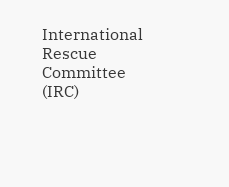International Rescue Committee (IRC)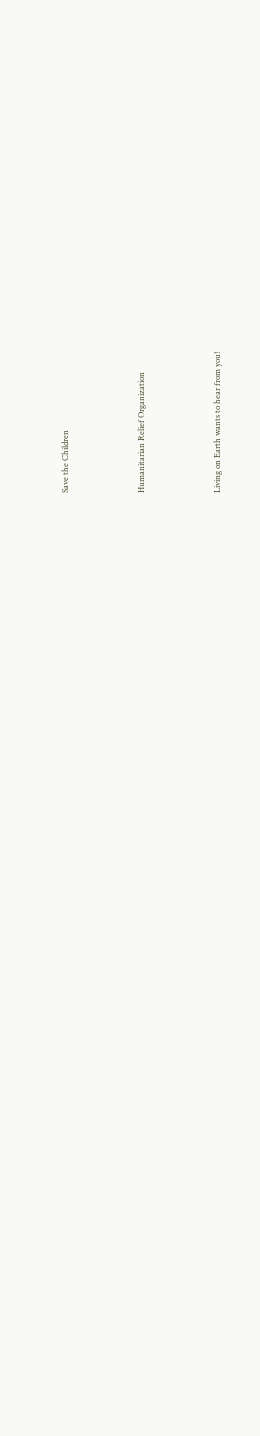Save the Children



Humanitarian Relief Organization



Living on Earth wants to hear from you!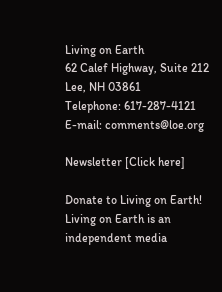Living on Earth
62 Calef Highway, Suite 212
Lee, NH 03861
Telephone: 617-287-4121
E-mail: comments@loe.org

Newsletter [Click here]

Donate to Living on Earth!
Living on Earth is an independent media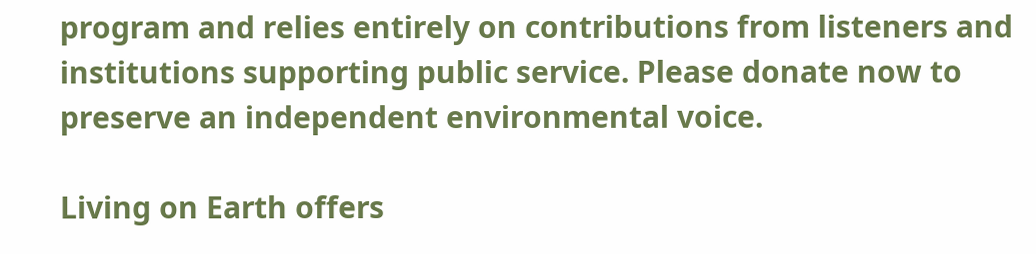program and relies entirely on contributions from listeners and institutions supporting public service. Please donate now to preserve an independent environmental voice.

Living on Earth offers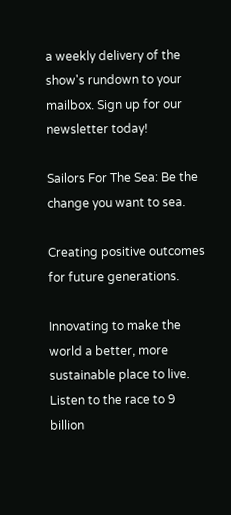a weekly delivery of the show's rundown to your mailbox. Sign up for our newsletter today!

Sailors For The Sea: Be the change you want to sea.

Creating positive outcomes for future generations.

Innovating to make the world a better, more sustainable place to live. Listen to the race to 9 billion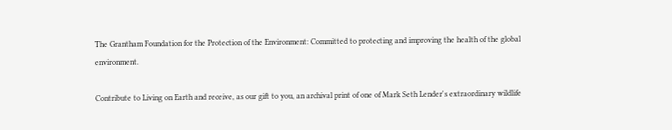The Grantham Foundation for the Protection of the Environment: Committed to protecting and improving the health of the global environment.

Contribute to Living on Earth and receive, as our gift to you, an archival print of one of Mark Seth Lender's extraordinary wildlife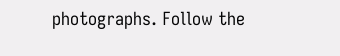photographs. Follow the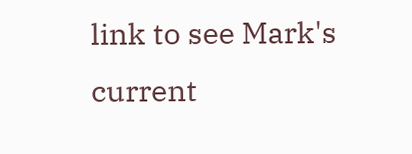link to see Mark's current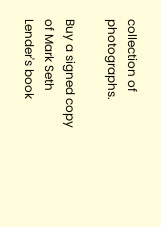collection of photographs.

Buy a signed copy of Mark Seth Lender's book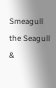Smeagull the Seagull &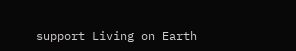support Living on Earth